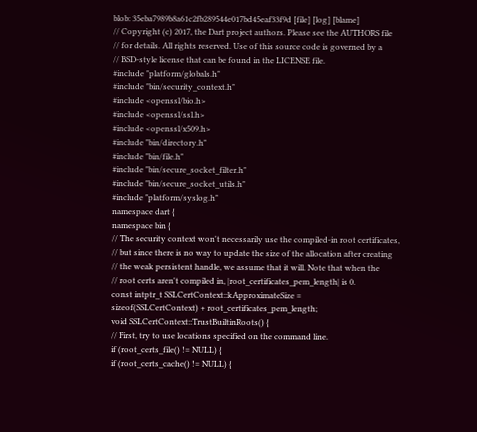blob: 35eba7989b8a61c2fb289544e017bd45eaf33f9d [file] [log] [blame]
// Copyright (c) 2017, the Dart project authors. Please see the AUTHORS file
// for details. All rights reserved. Use of this source code is governed by a
// BSD-style license that can be found in the LICENSE file.
#include "platform/globals.h"
#include "bin/security_context.h"
#include <openssl/bio.h>
#include <openssl/ssl.h>
#include <openssl/x509.h>
#include "bin/directory.h"
#include "bin/file.h"
#include "bin/secure_socket_filter.h"
#include "bin/secure_socket_utils.h"
#include "platform/syslog.h"
namespace dart {
namespace bin {
// The security context won't necessarily use the compiled-in root certificates,
// but since there is no way to update the size of the allocation after creating
// the weak persistent handle, we assume that it will. Note that when the
// root certs aren't compiled in, |root_certificates_pem_length| is 0.
const intptr_t SSLCertContext::kApproximateSize =
sizeof(SSLCertContext) + root_certificates_pem_length;
void SSLCertContext::TrustBuiltinRoots() {
// First, try to use locations specified on the command line.
if (root_certs_file() != NULL) {
if (root_certs_cache() != NULL) {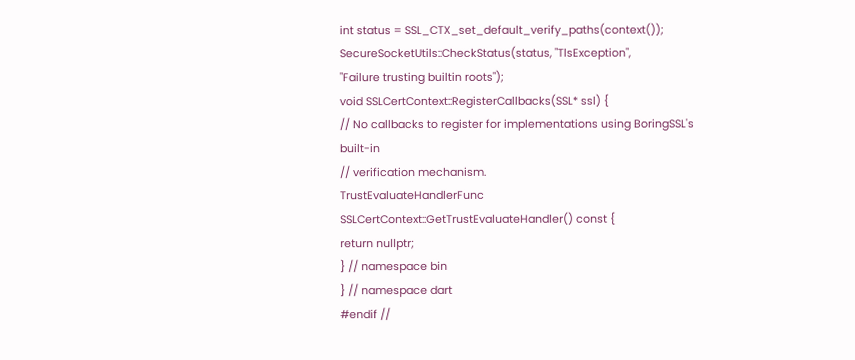int status = SSL_CTX_set_default_verify_paths(context());
SecureSocketUtils::CheckStatus(status, "TlsException",
"Failure trusting builtin roots");
void SSLCertContext::RegisterCallbacks(SSL* ssl) {
// No callbacks to register for implementations using BoringSSL's built-in
// verification mechanism.
TrustEvaluateHandlerFunc SSLCertContext::GetTrustEvaluateHandler() const {
return nullptr;
} // namespace bin
} // namespace dart
#endif //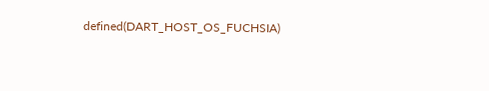defined(DART_HOST_OS_FUCHSIA)